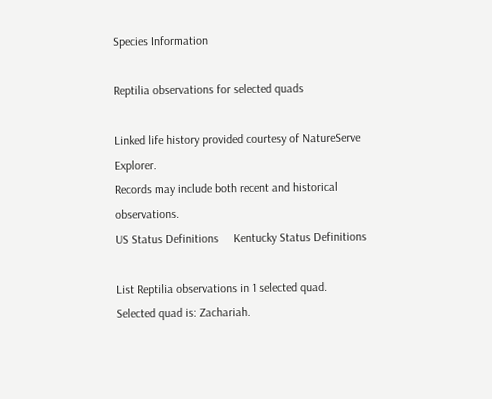Species Information

Reptilia observations for selected quads

Linked life history provided courtesy of NatureServe Explorer.
Records may include both recent and historical observations.
US Status Definitions     Kentucky Status Definitions

List Reptilia observations in 1 selected quad.
Selected quad is: Zachariah.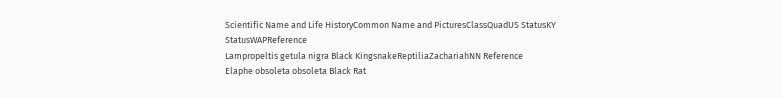Scientific Name and Life HistoryCommon Name and PicturesClassQuadUS StatusKY StatusWAPReference
Lampropeltis getula nigra Black KingsnakeReptiliaZachariahNN Reference
Elaphe obsoleta obsoleta Black Rat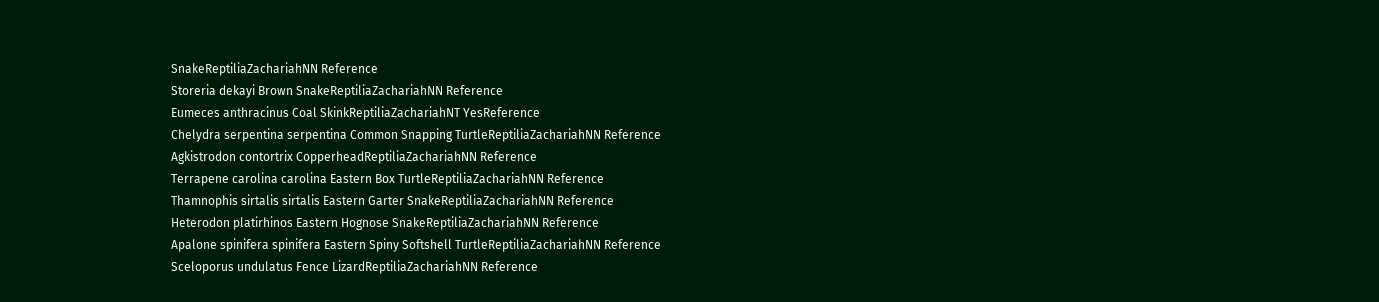SnakeReptiliaZachariahNN Reference
Storeria dekayi Brown SnakeReptiliaZachariahNN Reference
Eumeces anthracinus Coal SkinkReptiliaZachariahNT YesReference
Chelydra serpentina serpentina Common Snapping TurtleReptiliaZachariahNN Reference
Agkistrodon contortrix CopperheadReptiliaZachariahNN Reference
Terrapene carolina carolina Eastern Box TurtleReptiliaZachariahNN Reference
Thamnophis sirtalis sirtalis Eastern Garter SnakeReptiliaZachariahNN Reference
Heterodon platirhinos Eastern Hognose SnakeReptiliaZachariahNN Reference
Apalone spinifera spinifera Eastern Spiny Softshell TurtleReptiliaZachariahNN Reference
Sceloporus undulatus Fence LizardReptiliaZachariahNN Reference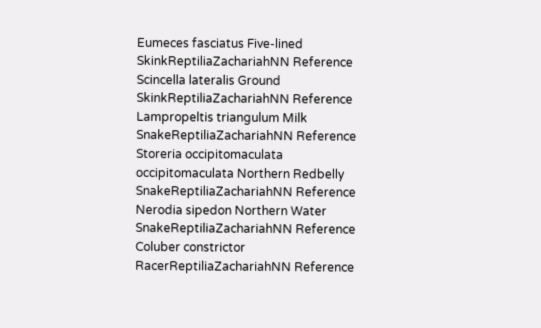Eumeces fasciatus Five-lined SkinkReptiliaZachariahNN Reference
Scincella lateralis Ground SkinkReptiliaZachariahNN Reference
Lampropeltis triangulum Milk SnakeReptiliaZachariahNN Reference
Storeria occipitomaculata occipitomaculata Northern Redbelly SnakeReptiliaZachariahNN Reference
Nerodia sipedon Northern Water SnakeReptiliaZachariahNN Reference
Coluber constrictor RacerReptiliaZachariahNN Reference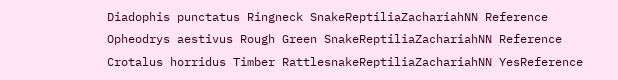Diadophis punctatus Ringneck SnakeReptiliaZachariahNN Reference
Opheodrys aestivus Rough Green SnakeReptiliaZachariahNN Reference
Crotalus horridus Timber RattlesnakeReptiliaZachariahNN YesReference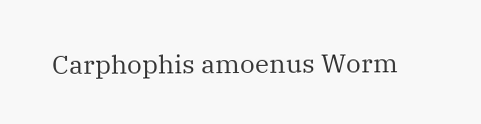Carphophis amoenus Worm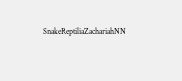SnakeReptiliaZachariahNN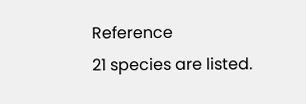Reference
21 species are listed.